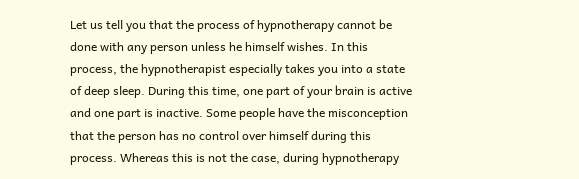Let us tell you that the process of hypnotherapy cannot be done with any person unless he himself wishes. In this process, the hypnotherapist especially takes you into a state of deep sleep. During this time, one part of your brain is active and one part is inactive. Some people have the misconception that the person has no control over himself during this process. Whereas this is not the case, during hypnotherapy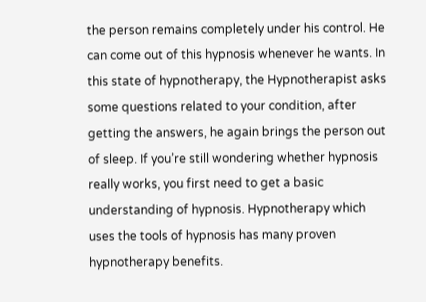the person remains completely under his control. He can come out of this hypnosis whenever he wants. In this state of hypnotherapy, the Hypnotherapist asks some questions related to your condition, after getting the answers, he again brings the person out of sleep. If you’re still wondering whether hypnosis really works, you first need to get a basic understanding of hypnosis. Hypnotherapy which uses the tools of hypnosis has many proven hypnotherapy benefits.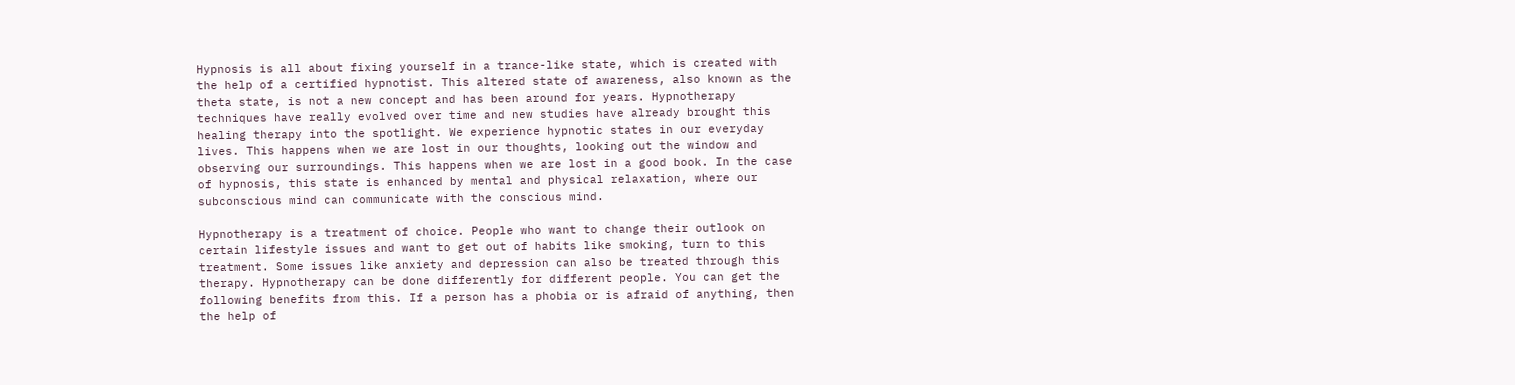Hypnosis is all about fixing yourself in a trance-like state, which is created with the help of a certified hypnotist. This altered state of awareness, also known as the theta state, is not a new concept and has been around for years. Hypnotherapy techniques have really evolved over time and new studies have already brought this healing therapy into the spotlight. We experience hypnotic states in our everyday lives. This happens when we are lost in our thoughts, looking out the window and observing our surroundings. This happens when we are lost in a good book. In the case of hypnosis, this state is enhanced by mental and physical relaxation, where our subconscious mind can communicate with the conscious mind.

Hypnotherapy is a treatment of choice. People who want to change their outlook on certain lifestyle issues and want to get out of habits like smoking, turn to this treatment. Some issues like anxiety and depression can also be treated through this therapy. Hypnotherapy can be done differently for different people. You can get the following benefits from this. If a person has a phobia or is afraid of anything, then the help of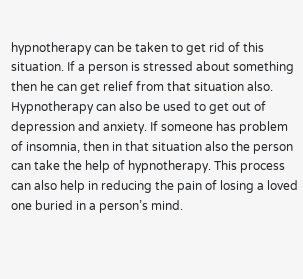hypnotherapy can be taken to get rid of this situation. If a person is stressed about something then he can get relief from that situation also. Hypnotherapy can also be used to get out of depression and anxiety. If someone has problem of insomnia, then in that situation also the person can take the help of hypnotherapy. This process can also help in reducing the pain of losing a loved one buried in a person’s mind.